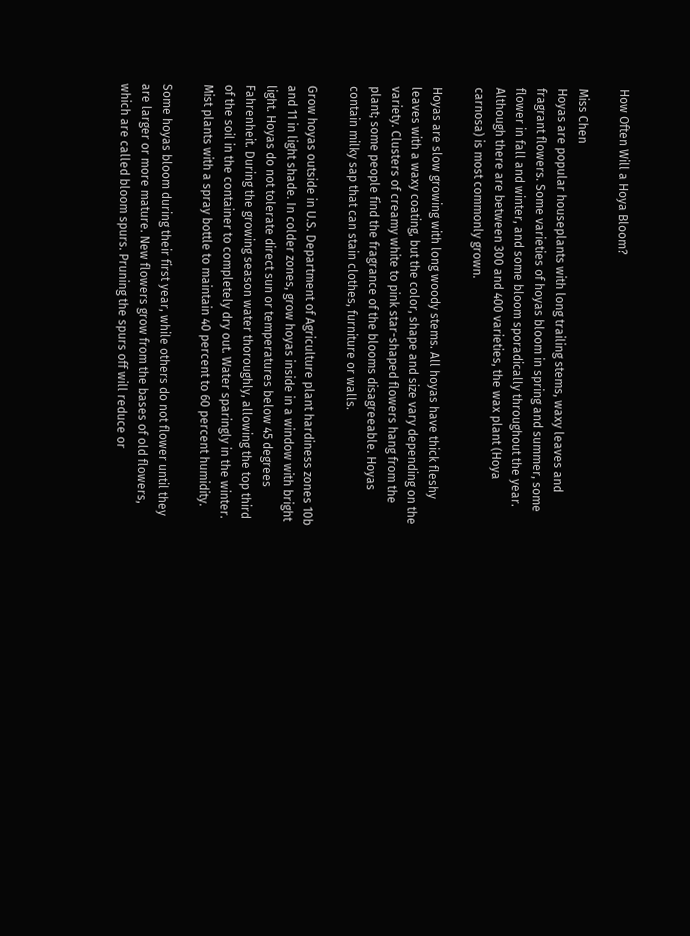How Often Will a Hoya Bloom?

Miss Chen
Hoyas are popular houseplants with long trailing stems, waxy leaves and fragrant flowers. Some varieties of hoyas bloom in spring and summer, some flower in fall and winter, and some bloom sporadically throughout the year. Although there are between 300 and 400 varieties, the wax plant (Hoya carnosa) is most commonly grown.

Hoyas are slow growing with long woody stems. All hoyas have thick fleshy leaves with a waxy coating, but the color, shape and size vary depending on the variety. Clusters of creamy white to pink star-shaped flowers hang from the plant; some people find the fragrance of the blooms disagreeable. Hoyas contain milky sap that can stain clothes, furniture or walls.

Grow hoyas outside in U.S. Department of Agriculture plant hardiness zones 10b and 11 in light shade. In colder zones, grow hoyas inside in a window with bright light. Hoyas do not tolerate direct sun or temperatures below 45 degrees Fahrenheit. During the growing season water thoroughly, allowing the top third of the soil in the container to completely dry out. Water sparingly in the winter. Mist plants with a spray bottle to maintain 40 percent to 60 percent humidity.

Some hoyas bloom during their first year, while others do not flower until they are larger or more mature. New flowers grow from the bases of old flowers, which are called bloom spurs. Pruning the spurs off will reduce or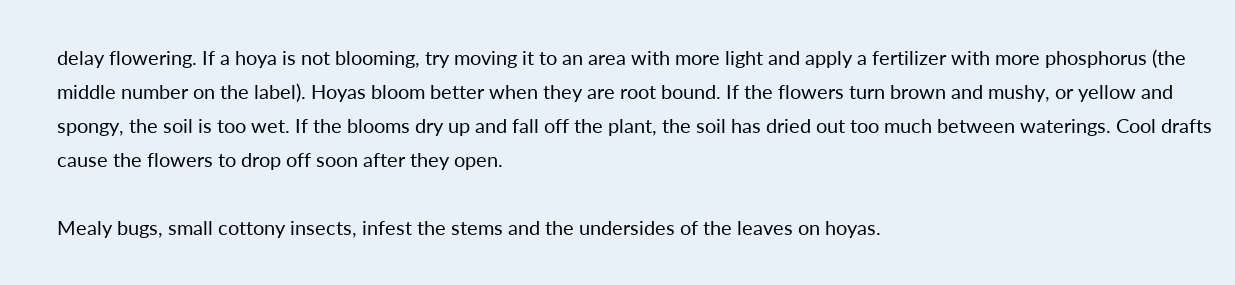delay flowering. If a hoya is not blooming, try moving it to an area with more light and apply a fertilizer with more phosphorus (the middle number on the label). Hoyas bloom better when they are root bound. If the flowers turn brown and mushy, or yellow and spongy, the soil is too wet. If the blooms dry up and fall off the plant, the soil has dried out too much between waterings. Cool drafts cause the flowers to drop off soon after they open.

Mealy bugs, small cottony insects, infest the stems and the undersides of the leaves on hoyas.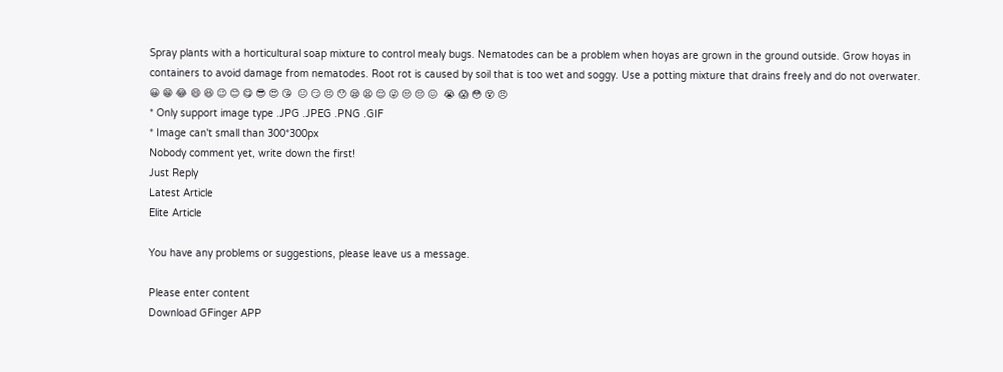Spray plants with a horticultural soap mixture to control mealy bugs. Nematodes can be a problem when hoyas are grown in the ground outside. Grow hoyas in containers to avoid damage from nematodes. Root rot is caused by soil that is too wet and soggy. Use a potting mixture that drains freely and do not overwater.
😀 😁 😂 😄 😆 😉 😊 😋 😎 😍 😘  😐 😏 😣 😯 😪 😫 😌 😜 😒 😔 😖  😭 😱 😳 😵 😠
* Only support image type .JPG .JPEG .PNG .GIF
* Image can't small than 300*300px
Nobody comment yet, write down the first!
Just Reply
Latest Article
Elite Article

You have any problems or suggestions, please leave us a message.

Please enter content
Download GFinger APP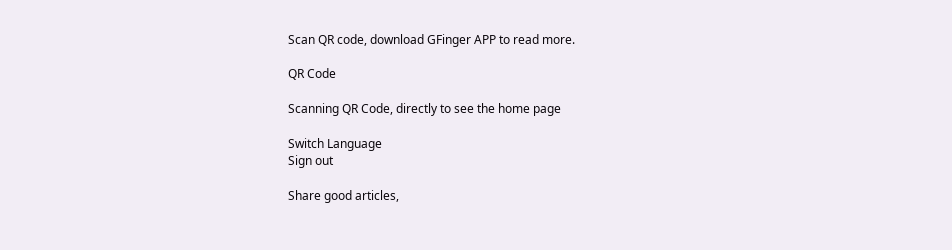Scan QR code, download GFinger APP to read more.

QR Code

Scanning QR Code, directly to see the home page

Switch Language
Sign out

Share good articles,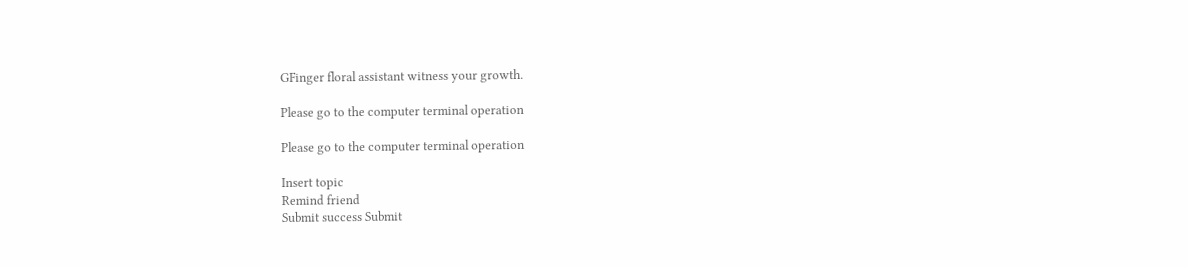GFinger floral assistant witness your growth.

Please go to the computer terminal operation

Please go to the computer terminal operation

Insert topic
Remind friend
Submit success Submit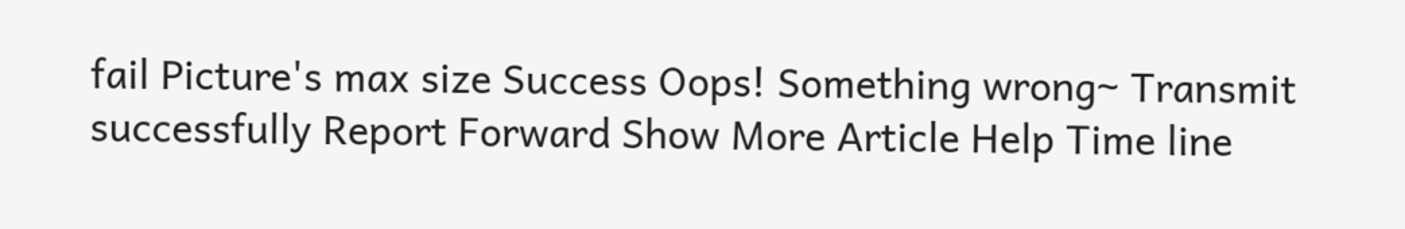fail Picture's max size Success Oops! Something wrong~ Transmit successfully Report Forward Show More Article Help Time line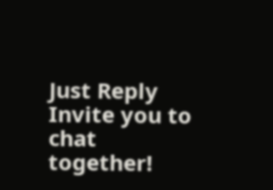Just Reply Invite you to chat together!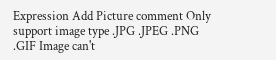Expression Add Picture comment Only support image type .JPG .JPEG .PNG .GIF Image can't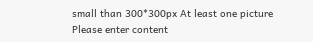small than 300*300px At least one picture Please enter content